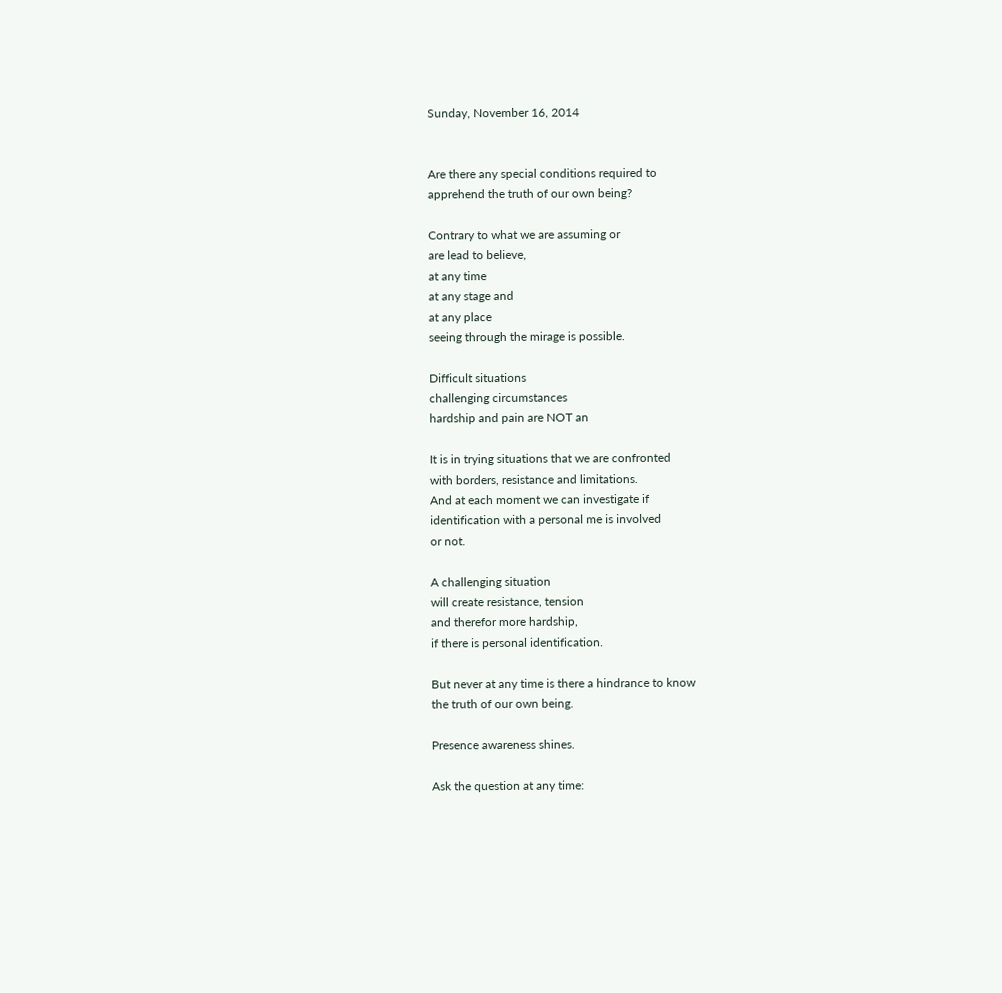Sunday, November 16, 2014


Are there any special conditions required to
apprehend the truth of our own being?

Contrary to what we are assuming or
are lead to believe,
at any time
at any stage and
at any place
seeing through the mirage is possible.

Difficult situations
challenging circumstances
hardship and pain are NOT an

It is in trying situations that we are confronted
with borders, resistance and limitations.
And at each moment we can investigate if
identification with a personal me is involved
or not.

A challenging situation
will create resistance, tension
and therefor more hardship,
if there is personal identification.

But never at any time is there a hindrance to know
the truth of our own being.

Presence awareness shines.

Ask the question at any time: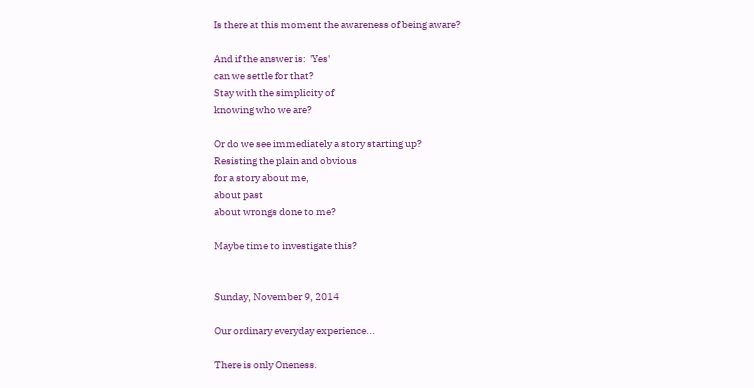Is there at this moment the awareness of being aware?

And if the answer is:  'Yes'
can we settle for that?
Stay with the simplicity of
knowing who we are?

Or do we see immediately a story starting up?
Resisting the plain and obvious
for a story about me,
about past
about wrongs done to me?

Maybe time to investigate this?


Sunday, November 9, 2014

Our ordinary everyday experience...

There is only Oneness.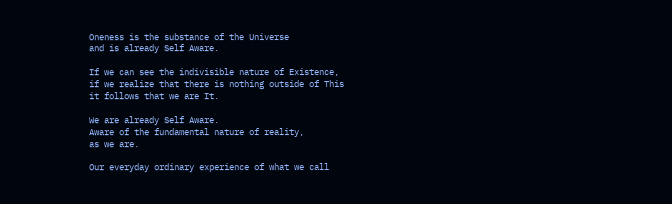Oneness is the substance of the Universe
and is already Self Aware.

If we can see the indivisible nature of Existence,
if we realize that there is nothing outside of This
it follows that we are It.

We are already Self Aware.
Aware of the fundamental nature of reality,
as we are.

Our everyday ordinary experience of what we call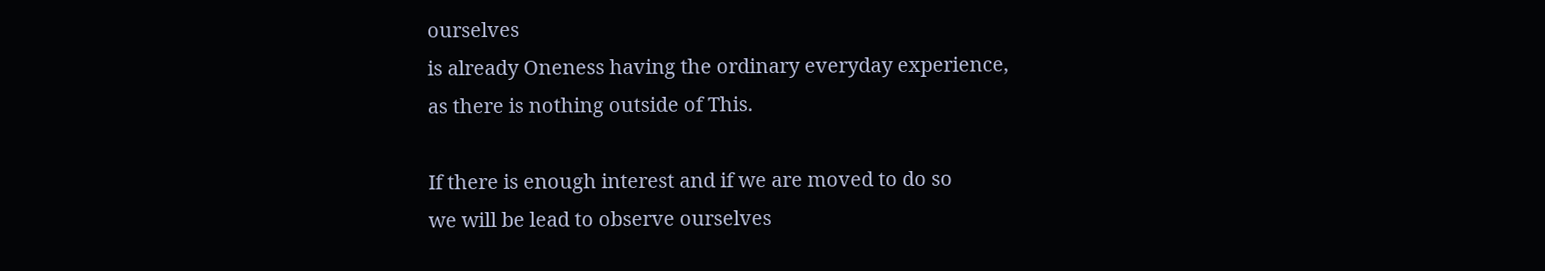ourselves
is already Oneness having the ordinary everyday experience,
as there is nothing outside of This.

If there is enough interest and if we are moved to do so
we will be lead to observe ourselves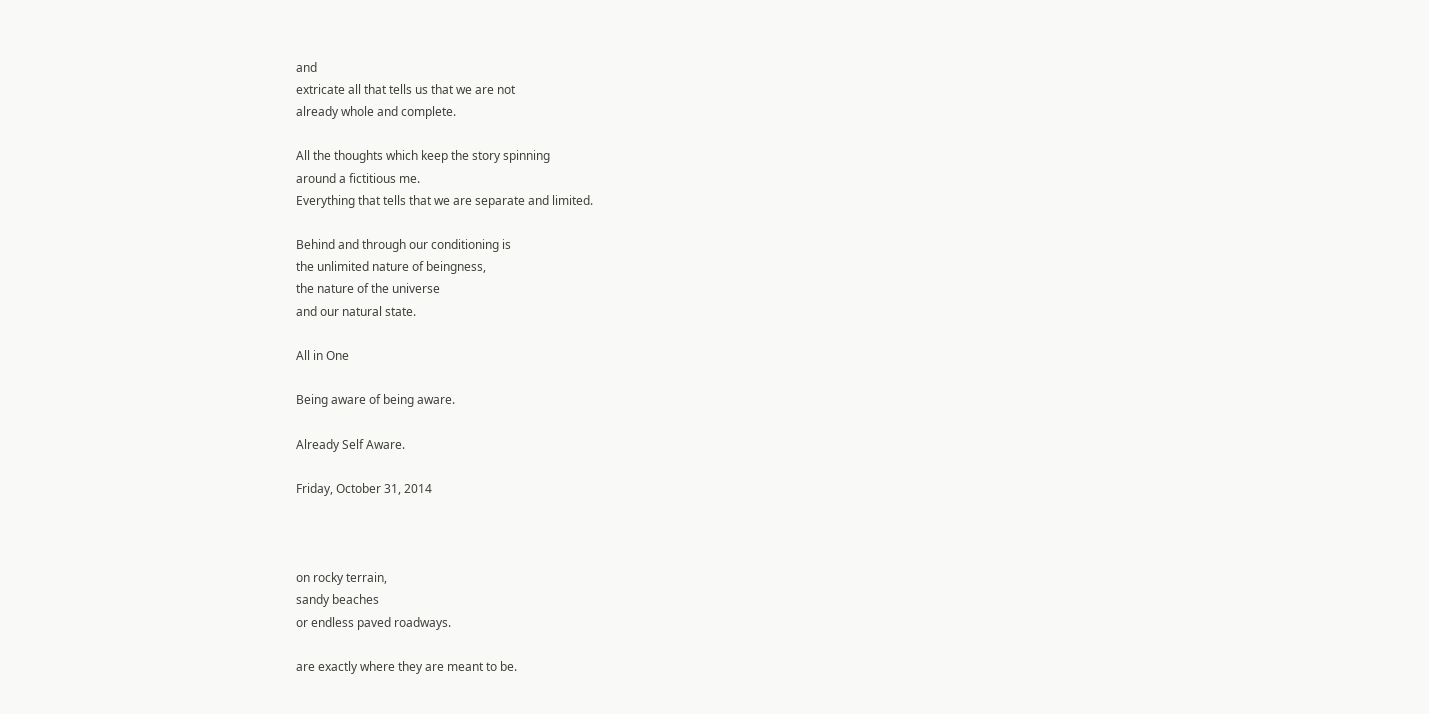and
extricate all that tells us that we are not
already whole and complete.

All the thoughts which keep the story spinning
around a fictitious me.
Everything that tells that we are separate and limited.

Behind and through our conditioning is
the unlimited nature of beingness,
the nature of the universe
and our natural state.

All in One

Being aware of being aware.

Already Self Aware.

Friday, October 31, 2014



on rocky terrain,
sandy beaches
or endless paved roadways.

are exactly where they are meant to be.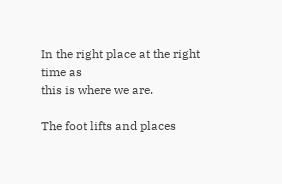In the right place at the right time as
this is where we are.

The foot lifts and places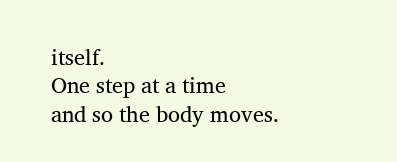itself.
One step at a time
and so the body moves.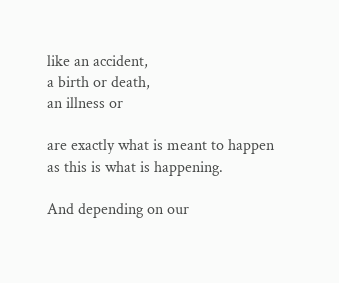like an accident,
a birth or death,
an illness or

are exactly what is meant to happen
as this is what is happening.

And depending on our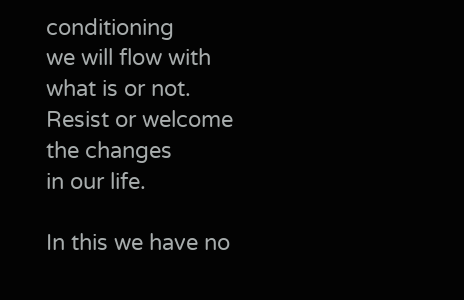conditioning
we will flow with what is or not.
Resist or welcome the changes
in our life.

In this we have no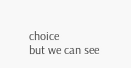choice
but we can see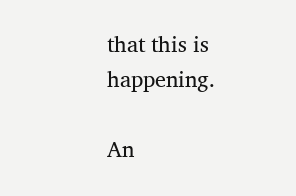that this is happening.

An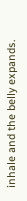inhale and the belly expands.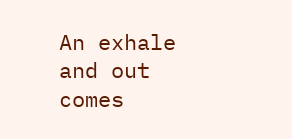An exhale and out comes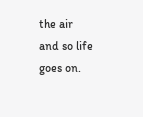the air
and so life goes on.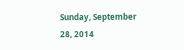Sunday, September 28, 2014